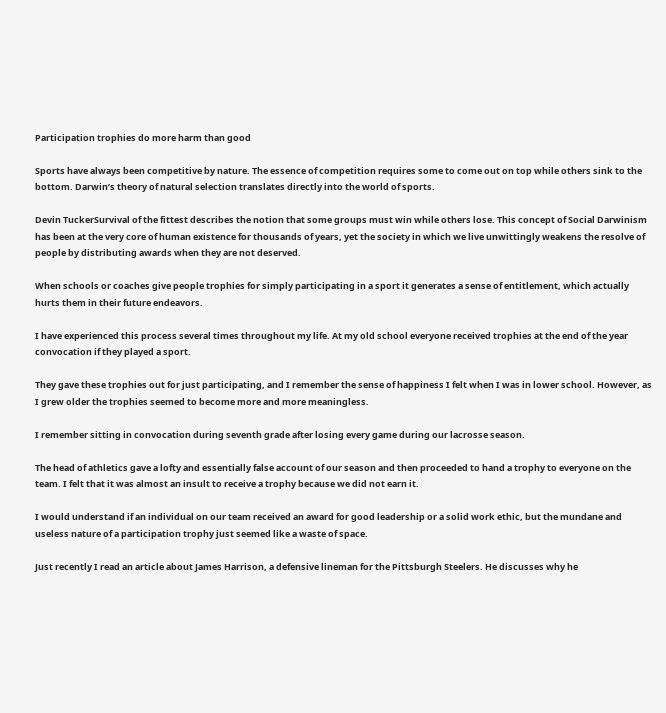Participation trophies do more harm than good

Sports have always been competitive by nature. The essence of competition requires some to come out on top while others sink to the bottom. Darwin’s theory of natural selection translates directly into the world of sports.

Devin TuckerSurvival of the fittest describes the notion that some groups must win while others lose. This concept of Social Darwinism has been at the very core of human existence for thousands of years, yet the society in which we live unwittingly weakens the resolve of people by distributing awards when they are not deserved.

When schools or coaches give people trophies for simply participating in a sport it generates a sense of entitlement, which actually hurts them in their future endeavors.

I have experienced this process several times throughout my life. At my old school everyone received trophies at the end of the year convocation if they played a sport.

They gave these trophies out for just participating, and I remember the sense of happiness I felt when I was in lower school. However, as I grew older the trophies seemed to become more and more meaningless.

I remember sitting in convocation during seventh grade after losing every game during our lacrosse season.

The head of athletics gave a lofty and essentially false account of our season and then proceeded to hand a trophy to everyone on the team. I felt that it was almost an insult to receive a trophy because we did not earn it.

I would understand if an individual on our team received an award for good leadership or a solid work ethic, but the mundane and useless nature of a participation trophy just seemed like a waste of space.

Just recently I read an article about James Harrison, a defensive lineman for the Pittsburgh Steelers. He discusses why he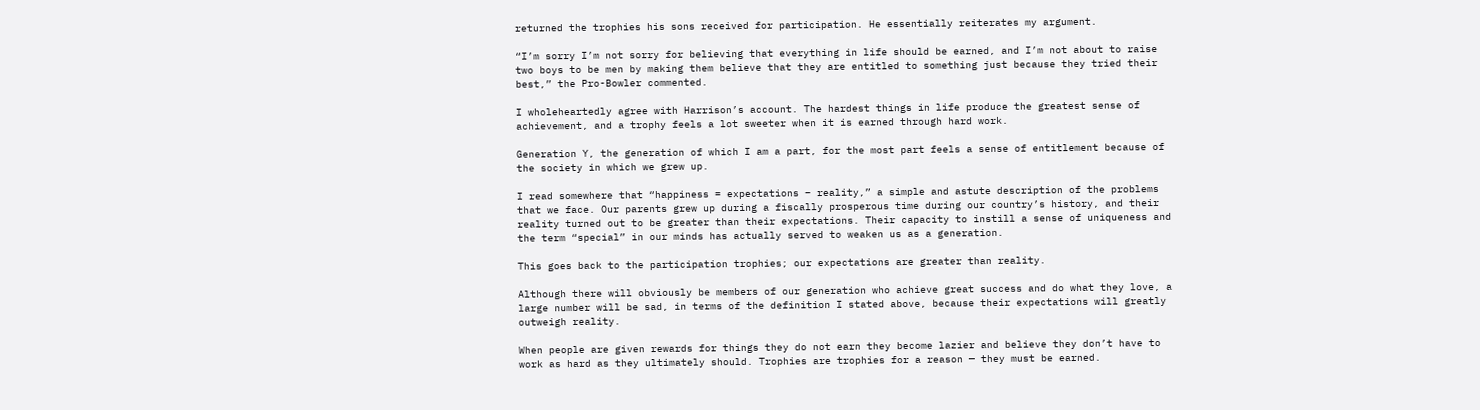returned the trophies his sons received for participation. He essentially reiterates my argument.

“I’m sorry I’m not sorry for believing that everything in life should be earned, and I’m not about to raise two boys to be men by making them believe that they are entitled to something just because they tried their best,” the Pro-Bowler commented.

I wholeheartedly agree with Harrison’s account. The hardest things in life produce the greatest sense of achievement, and a trophy feels a lot sweeter when it is earned through hard work.

Generation Y, the generation of which I am a part, for the most part feels a sense of entitlement because of the society in which we grew up.

I read somewhere that “happiness = expectations – reality,” a simple and astute description of the problems that we face. Our parents grew up during a fiscally prosperous time during our country’s history, and their reality turned out to be greater than their expectations. Their capacity to instill a sense of uniqueness and the term “special” in our minds has actually served to weaken us as a generation.

This goes back to the participation trophies; our expectations are greater than reality.

Although there will obviously be members of our generation who achieve great success and do what they love, a large number will be sad, in terms of the definition I stated above, because their expectations will greatly outweigh reality.

When people are given rewards for things they do not earn they become lazier and believe they don’t have to work as hard as they ultimately should. Trophies are trophies for a reason — they must be earned.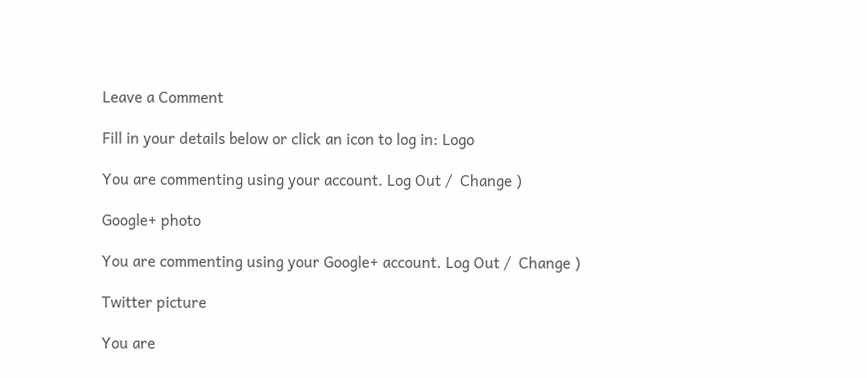Leave a Comment

Fill in your details below or click an icon to log in: Logo

You are commenting using your account. Log Out /  Change )

Google+ photo

You are commenting using your Google+ account. Log Out /  Change )

Twitter picture

You are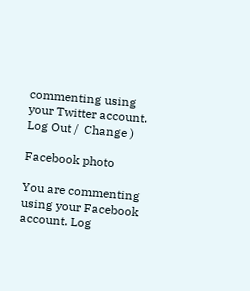commenting using your Twitter account. Log Out /  Change )

Facebook photo

You are commenting using your Facebook account. Log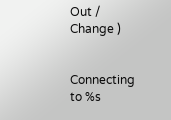Out /  Change )


Connecting to %s